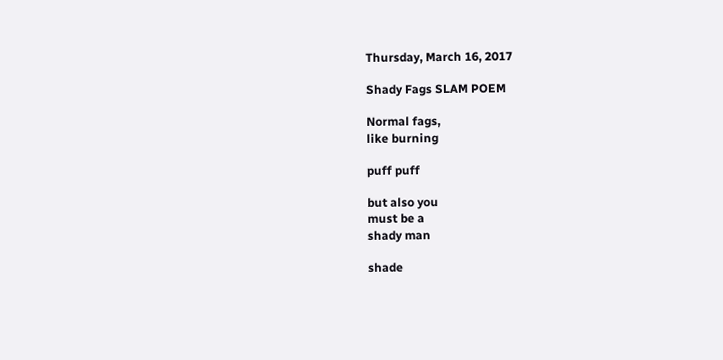Thursday, March 16, 2017

Shady Fags SLAM POEM

Normal fags,
like burning

puff puff

but also you
must be a
shady man

shade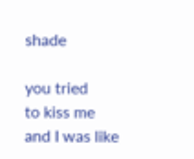shade

you tried
to kiss me
and I was like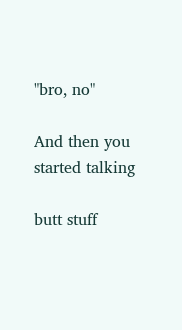"bro, no"

And then you
started talking

butt stuff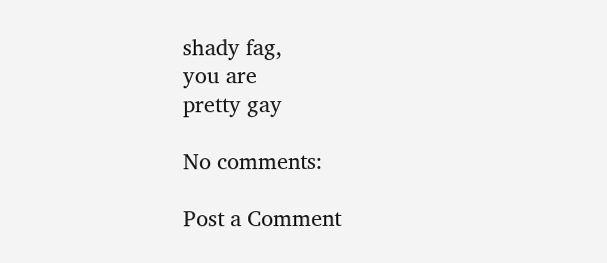shady fag,
you are
pretty gay

No comments:

Post a Comment